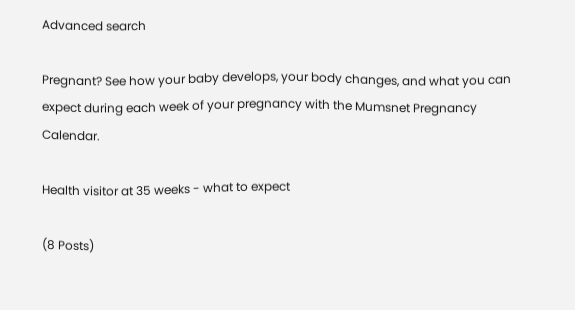Advanced search

Pregnant? See how your baby develops, your body changes, and what you can expect during each week of your pregnancy with the Mumsnet Pregnancy Calendar.

Health visitor at 35 weeks - what to expect

(8 Posts)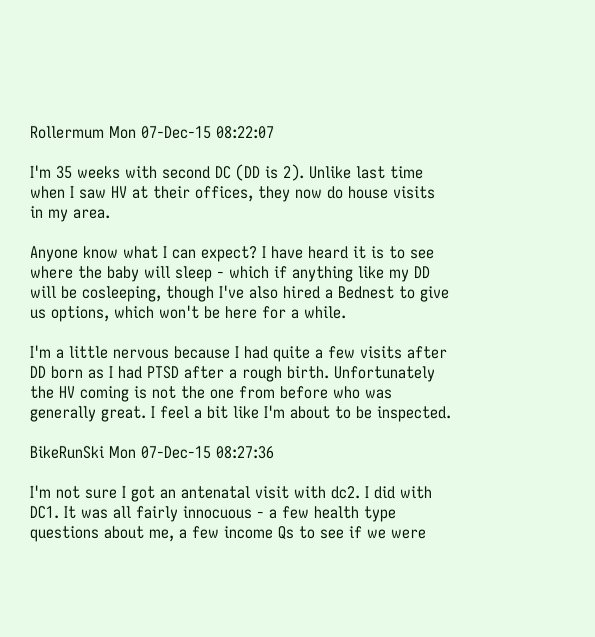Rollermum Mon 07-Dec-15 08:22:07

I'm 35 weeks with second DC (DD is 2). Unlike last time when I saw HV at their offices, they now do house visits in my area.

Anyone know what I can expect? I have heard it is to see where the baby will sleep - which if anything like my DD will be cosleeping, though I've also hired a Bednest to give us options, which won't be here for a while.

I'm a little nervous because I had quite a few visits after DD born as I had PTSD after a rough birth. Unfortunately the HV coming is not the one from before who was generally great. I feel a bit like I'm about to be inspected.

BikeRunSki Mon 07-Dec-15 08:27:36

I'm not sure I got an antenatal visit with dc2. I did with DC1. It was all fairly innocuous - a few health type questions about me, a few income Qs to see if we were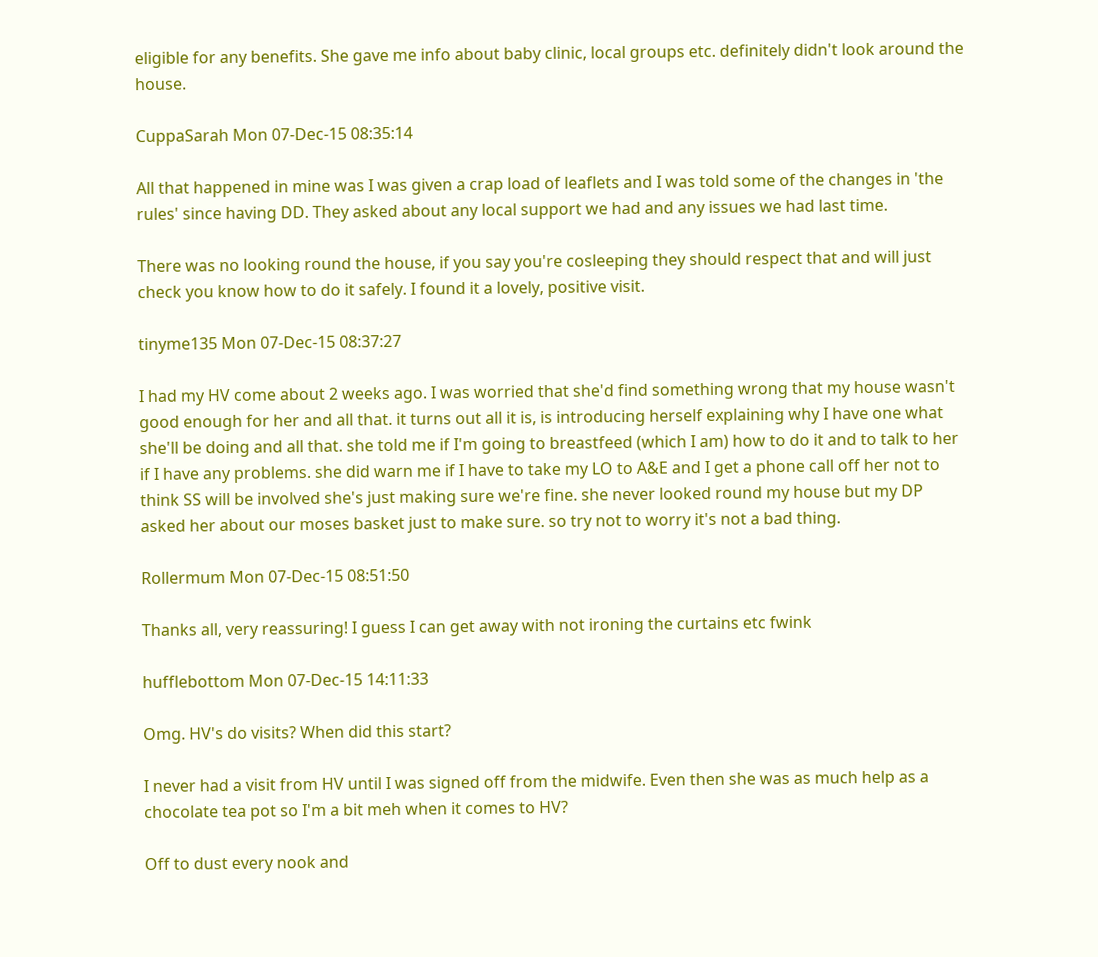eligible for any benefits. She gave me info about baby clinic, local groups etc. definitely didn't look around the house.

CuppaSarah Mon 07-Dec-15 08:35:14

All that happened in mine was I was given a crap load of leaflets and I was told some of the changes in 'the rules' since having DD. They asked about any local support we had and any issues we had last time.

There was no looking round the house, if you say you're cosleeping they should respect that and will just check you know how to do it safely. I found it a lovely, positive visit.

tinyme135 Mon 07-Dec-15 08:37:27

I had my HV come about 2 weeks ago. I was worried that she'd find something wrong that my house wasn't good enough for her and all that. it turns out all it is, is introducing herself explaining why I have one what she'll be doing and all that. she told me if I'm going to breastfeed (which I am) how to do it and to talk to her if I have any problems. she did warn me if I have to take my LO to A&E and I get a phone call off her not to think SS will be involved she's just making sure we're fine. she never looked round my house but my DP asked her about our moses basket just to make sure. so try not to worry it's not a bad thing.

Rollermum Mon 07-Dec-15 08:51:50

Thanks all, very reassuring! I guess I can get away with not ironing the curtains etc fwink

hufflebottom Mon 07-Dec-15 14:11:33

Omg. HV's do visits? When did this start?

I never had a visit from HV until I was signed off from the midwife. Even then she was as much help as a chocolate tea pot so I'm a bit meh when it comes to HV?

Off to dust every nook and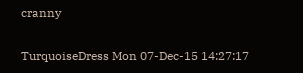cranny

TurquoiseDress Mon 07-Dec-15 14:27:17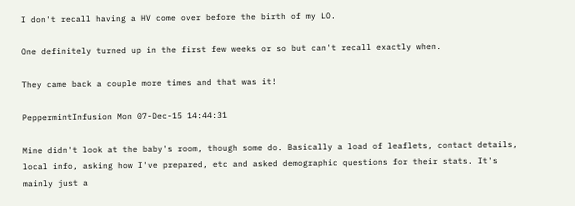I don't recall having a HV come over before the birth of my LO.

One definitely turned up in the first few weeks or so but can't recall exactly when.

They came back a couple more times and that was it!

PeppermintInfusion Mon 07-Dec-15 14:44:31

Mine didn't look at the baby's room, though some do. Basically a load of leaflets, contact details, local info, asking how I've prepared, etc and asked demographic questions for their stats. It's mainly just a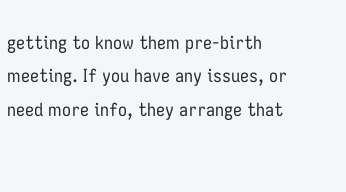getting to know them pre-birth meeting. If you have any issues, or need more info, they arrange that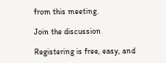from this meeting.

Join the discussion

Registering is free, easy, and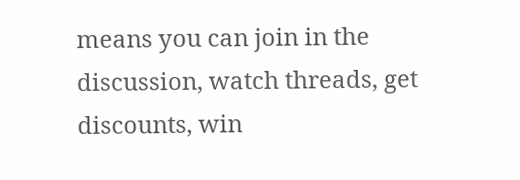means you can join in the discussion, watch threads, get discounts, win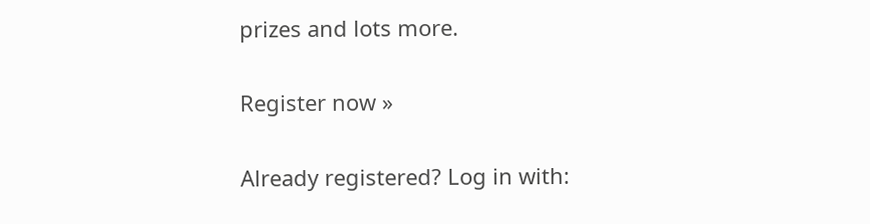prizes and lots more.

Register now »

Already registered? Log in with: